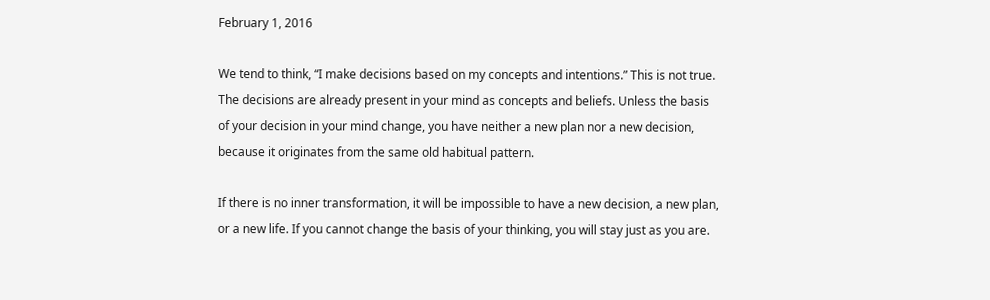February 1, 2016

We tend to think, “I make decisions based on my concepts and intentions.” This is not true. The decisions are already present in your mind as concepts and beliefs. Unless the basis of your decision in your mind change, you have neither a new plan nor a new decision, because it originates from the same old habitual pattern.

If there is no inner transformation, it will be impossible to have a new decision, a new plan, or a new life. If you cannot change the basis of your thinking, you will stay just as you are.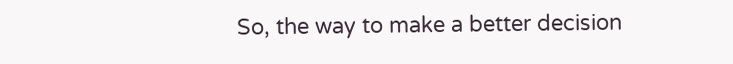So, the way to make a better decision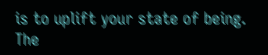is to uplift your state of being. The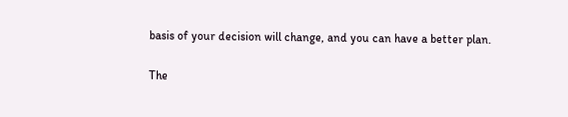basis of your decision will change, and you can have a better plan.

The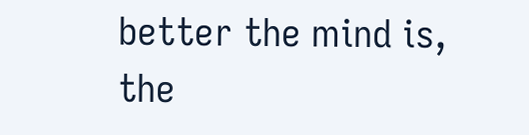better the mind is, the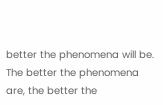better the phenomena will be. The better the phenomena are, the better the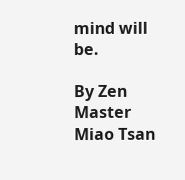mind will be.

By Zen Master Miao Tsan